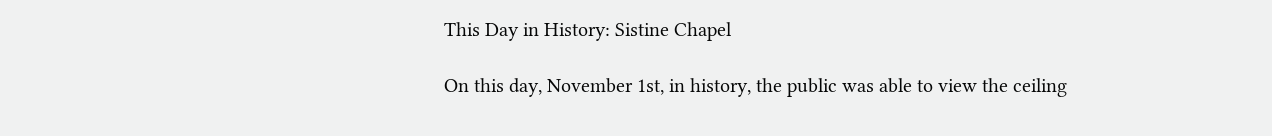This Day in History: Sistine Chapel

On this day, November 1st, in history, the public was able to view the ceiling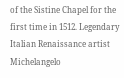of the Sistine Chapel for the first time in 1512. Legendary Italian Renaissance artist Michelangelo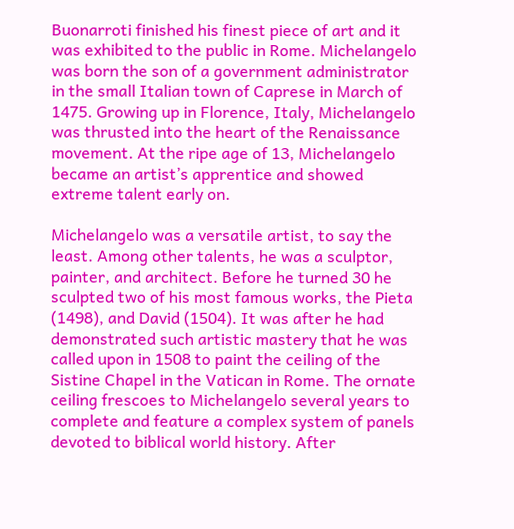Buonarroti finished his finest piece of art and it was exhibited to the public in Rome. Michelangelo was born the son of a government administrator in the small Italian town of Caprese in March of 1475. Growing up in Florence, Italy, Michelangelo was thrusted into the heart of the Renaissance movement. At the ripe age of 13, Michelangelo became an artist’s apprentice and showed extreme talent early on.

Michelangelo was a versatile artist, to say the least. Among other talents, he was a sculptor, painter, and architect. Before he turned 30 he sculpted two of his most famous works, the Pieta (1498), and David (1504). It was after he had demonstrated such artistic mastery that he was called upon in 1508 to paint the ceiling of the Sistine Chapel in the Vatican in Rome. The ornate ceiling frescoes to Michelangelo several years to complete and feature a complex system of panels devoted to biblical world history. After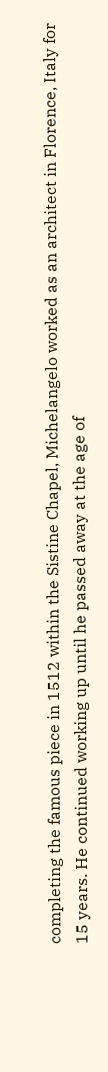completing the famous piece in 1512 within the Sistine Chapel, Michelangelo worked as an architect in Florence, Italy for 15 years. He continued working up until he passed away at the age of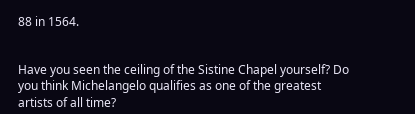88 in 1564.


Have you seen the ceiling of the Sistine Chapel yourself? Do you think Michelangelo qualifies as one of the greatest artists of all time?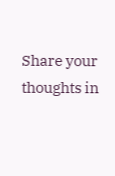Share your thoughts in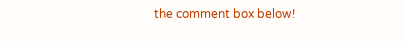the comment box below!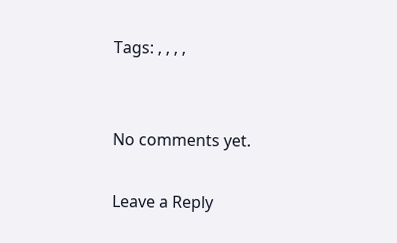Tags: , , , ,


No comments yet.

Leave a Reply